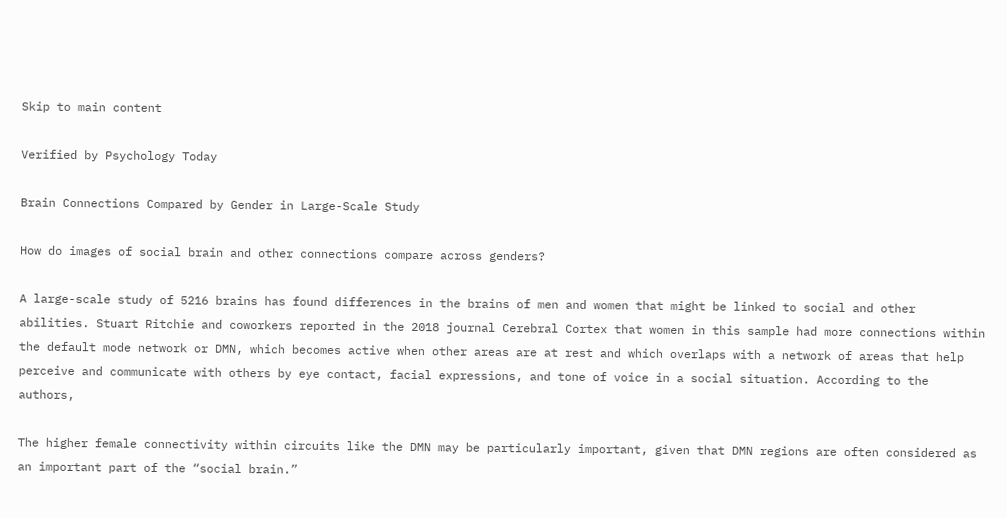Skip to main content

Verified by Psychology Today

Brain Connections Compared by Gender in Large-Scale Study

How do images of social brain and other connections compare across genders?

A large-scale study of 5216 brains has found differences in the brains of men and women that might be linked to social and other abilities. Stuart Ritchie and coworkers reported in the 2018 journal Cerebral Cortex that women in this sample had more connections within the default mode network or DMN, which becomes active when other areas are at rest and which overlaps with a network of areas that help perceive and communicate with others by eye contact, facial expressions, and tone of voice in a social situation. According to the authors,

The higher female connectivity within circuits like the DMN may be particularly important, given that DMN regions are often considered as an important part of the “social brain.”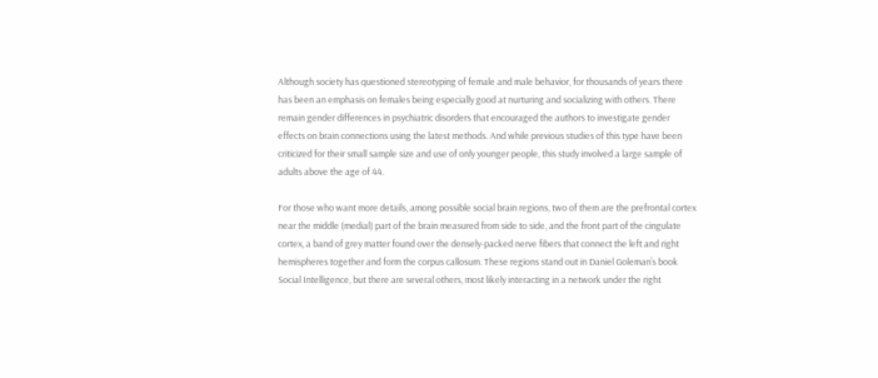Although society has questioned stereotyping of female and male behavior, for thousands of years there has been an emphasis on females being especially good at nurturing and socializing with others. There remain gender differences in psychiatric disorders that encouraged the authors to investigate gender effects on brain connections using the latest methods. And while previous studies of this type have been criticized for their small sample size and use of only younger people, this study involved a large sample of adults above the age of 44.

For those who want more details, among possible social brain regions, two of them are the prefrontal cortex near the middle (medial) part of the brain measured from side to side, and the front part of the cingulate cortex, a band of grey matter found over the densely-packed nerve fibers that connect the left and right hemispheres together and form the corpus callosum. These regions stand out in Daniel Goleman’s book Social Intelligence, but there are several others, most likely interacting in a network under the right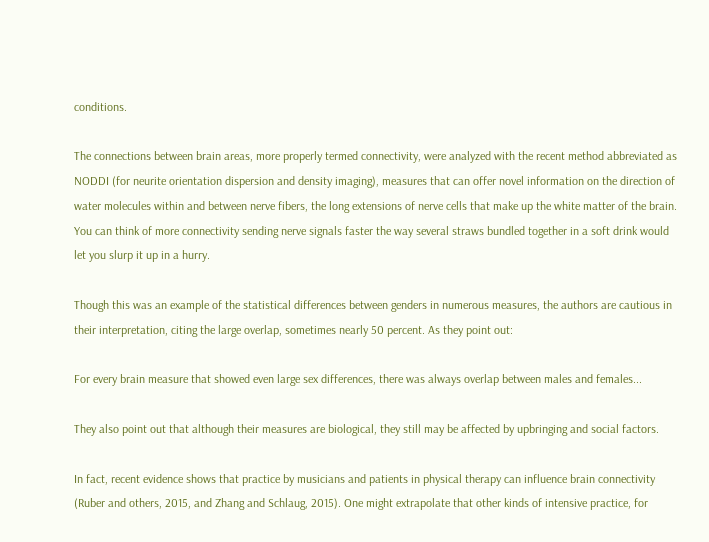conditions.

The connections between brain areas, more properly termed connectivity, were analyzed with the recent method abbreviated as NODDI (for neurite orientation dispersion and density imaging), measures that can offer novel information on the direction of water molecules within and between nerve fibers, the long extensions of nerve cells that make up the white matter of the brain. You can think of more connectivity sending nerve signals faster the way several straws bundled together in a soft drink would let you slurp it up in a hurry.

Though this was an example of the statistical differences between genders in numerous measures, the authors are cautious in their interpretation, citing the large overlap, sometimes nearly 50 percent. As they point out:

For every brain measure that showed even large sex differences, there was always overlap between males and females...

They also point out that although their measures are biological, they still may be affected by upbringing and social factors.

In fact, recent evidence shows that practice by musicians and patients in physical therapy can influence brain connectivity (Ruber and others, 2015, and Zhang and Schlaug, 2015). One might extrapolate that other kinds of intensive practice, for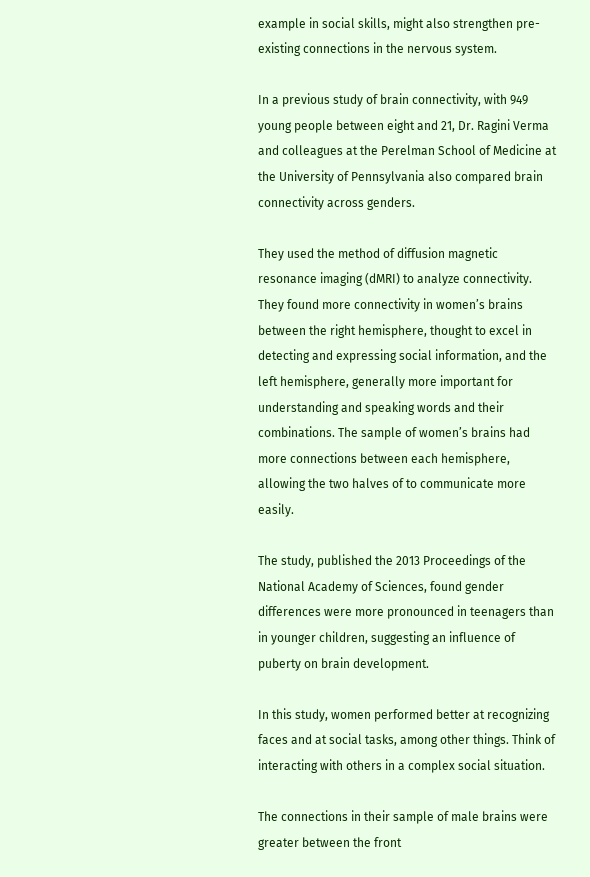example in social skills, might also strengthen pre-existing connections in the nervous system.

In a previous study of brain connectivity, with 949 young people between eight and 21, Dr. Ragini Verma and colleagues at the Perelman School of Medicine at the University of Pennsylvania also compared brain connectivity across genders.

They used the method of diffusion magnetic resonance imaging (dMRI) to analyze connectivity. They found more connectivity in women’s brains between the right hemisphere, thought to excel in detecting and expressing social information, and the left hemisphere, generally more important for understanding and speaking words and their combinations. The sample of women’s brains had more connections between each hemisphere, allowing the two halves of to communicate more easily.

The study, published the 2013 Proceedings of the National Academy of Sciences, found gender differences were more pronounced in teenagers than in younger children, suggesting an influence of puberty on brain development.

In this study, women performed better at recognizing faces and at social tasks, among other things. Think of interacting with others in a complex social situation.

The connections in their sample of male brains were greater between the front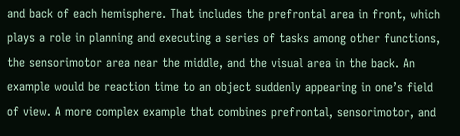and back of each hemisphere. That includes the prefrontal area in front, which plays a role in planning and executing a series of tasks among other functions, the sensorimotor area near the middle, and the visual area in the back. An example would be reaction time to an object suddenly appearing in one’s field of view. A more complex example that combines prefrontal, sensorimotor, and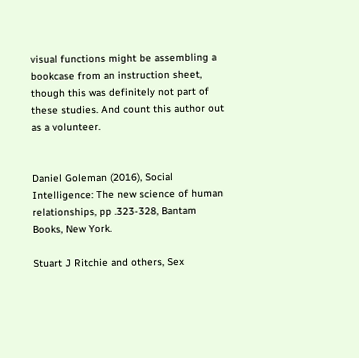visual functions might be assembling a bookcase from an instruction sheet, though this was definitely not part of these studies. And count this author out as a volunteer.


Daniel Goleman (2016), Social Intelligence: The new science of human relationships, pp .323-328, Bantam Books, New York.

Stuart J Ritchie and others, Sex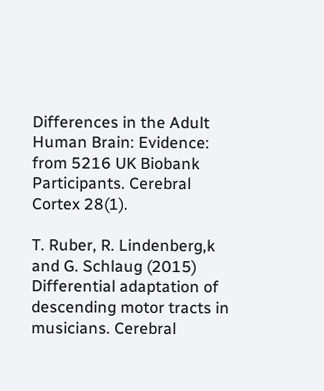Differences in the Adult Human Brain: Evidence: from 5216 UK Biobank Participants. Cerebral Cortex 28(1).

T. Ruber, R. Lindenberg,k and G. Schlaug (2015) Differential adaptation of descending motor tracts in musicians. Cerebral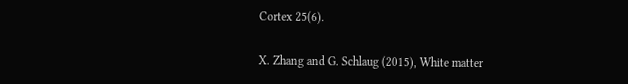Cortex 25(6).

X. Zhang and G. Schlaug (2015), White matter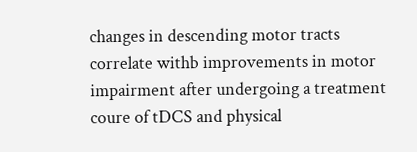changes in descending motor tracts correlate withb improvements in motor impairment after undergoing a treatment coure of tDCS and physical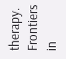therapy. Frontiers in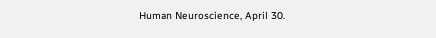Human Neuroscience, April 30.